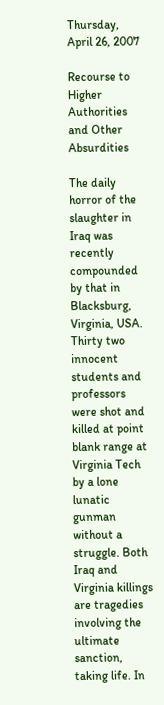Thursday, April 26, 2007

Recourse to Higher Authorities and Other Absurdities

The daily horror of the slaughter in Iraq was recently compounded by that in Blacksburg, Virginia, USA. Thirty two innocent students and professors were shot and killed at point blank range at Virginia Tech by a lone lunatic gunman without a struggle. Both Iraq and Virginia killings are tragedies involving the ultimate sanction, taking life. In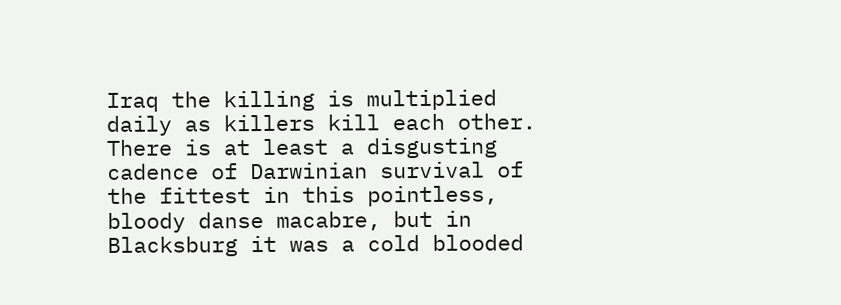Iraq the killing is multiplied daily as killers kill each other. There is at least a disgusting cadence of Darwinian survival of the fittest in this pointless, bloody danse macabre, but in Blacksburg it was a cold blooded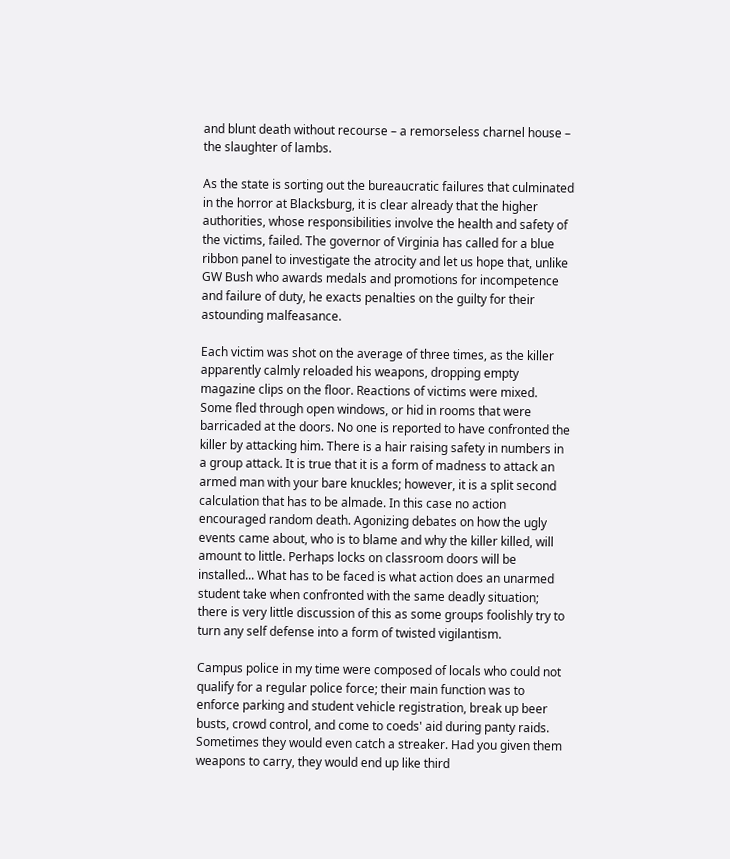and blunt death without recourse – a remorseless charnel house – the slaughter of lambs.

As the state is sorting out the bureaucratic failures that culminated in the horror at Blacksburg, it is clear already that the higher authorities, whose responsibilities involve the health and safety of the victims, failed. The governor of Virginia has called for a blue ribbon panel to investigate the atrocity and let us hope that, unlike GW Bush who awards medals and promotions for incompetence and failure of duty, he exacts penalties on the guilty for their astounding malfeasance.

Each victim was shot on the average of three times, as the killer apparently calmly reloaded his weapons, dropping empty magazine clips on the floor. Reactions of victims were mixed. Some fled through open windows, or hid in rooms that were barricaded at the doors. No one is reported to have confronted the killer by attacking him. There is a hair raising safety in numbers in a group attack. It is true that it is a form of madness to attack an armed man with your bare knuckles; however, it is a split second calculation that has to be almade. In this case no action encouraged random death. Agonizing debates on how the ugly events came about, who is to blame and why the killer killed, will amount to little. Perhaps locks on classroom doors will be installed... What has to be faced is what action does an unarmed student take when confronted with the same deadly situation; there is very little discussion of this as some groups foolishly try to turn any self defense into a form of twisted vigilantism.

Campus police in my time were composed of locals who could not qualify for a regular police force; their main function was to enforce parking and student vehicle registration, break up beer busts, crowd control, and come to coeds' aid during panty raids. Sometimes they would even catch a streaker. Had you given them weapons to carry, they would end up like third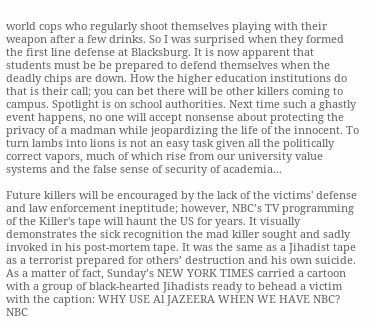world cops who regularly shoot themselves playing with their weapon after a few drinks. So I was surprised when they formed the first line defense at Blacksburg. It is now apparent that students must be be prepared to defend themselves when the deadly chips are down. How the higher education institutions do that is their call; you can bet there will be other killers coming to campus. Spotlight is on school authorities. Next time such a ghastly event happens, no one will accept nonsense about protecting the privacy of a madman while jeopardizing the life of the innocent. To turn lambs into lions is not an easy task given all the politically correct vapors, much of which rise from our university value systems and the false sense of security of academia...

Future killers will be encouraged by the lack of the victims' defense and law enforcement ineptitude; however, NBC’s TV programming of the Killer's tape will haunt the US for years. It visually demonstrates the sick recognition the mad killer sought and sadly invoked in his post-mortem tape. It was the same as a Jihadist tape as a terrorist prepared for others’ destruction and his own suicide. As a matter of fact, Sunday’s NEW YORK TIMES carried a cartoon with a group of black-hearted Jihadists ready to behead a victim with the caption: WHY USE Al JAZEERA WHEN WE HAVE NBC? NBC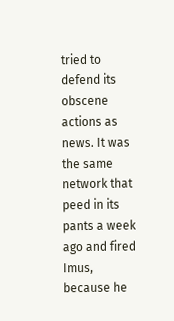tried to defend its obscene actions as news. It was the same network that peed in its pants a week ago and fired Imus, because he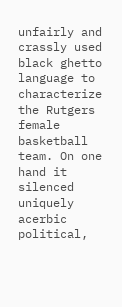unfairly and crassly used black ghetto language to characterize the Rutgers female basketball team. On one hand it silenced uniquely acerbic political,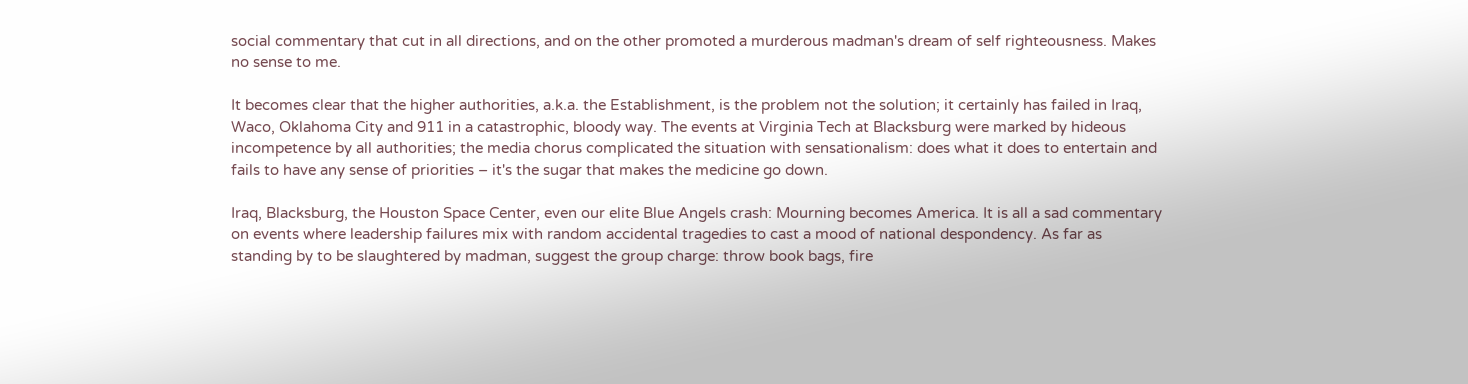social commentary that cut in all directions, and on the other promoted a murderous madman's dream of self righteousness. Makes no sense to me.

It becomes clear that the higher authorities, a.k.a. the Establishment, is the problem not the solution; it certainly has failed in Iraq, Waco, Oklahoma City and 911 in a catastrophic, bloody way. The events at Virginia Tech at Blacksburg were marked by hideous incompetence by all authorities; the media chorus complicated the situation with sensationalism: does what it does to entertain and fails to have any sense of priorities – it's the sugar that makes the medicine go down.

Iraq, Blacksburg, the Houston Space Center, even our elite Blue Angels crash: Mourning becomes America. It is all a sad commentary on events where leadership failures mix with random accidental tragedies to cast a mood of national despondency. As far as standing by to be slaughtered by madman, suggest the group charge: throw book bags, fire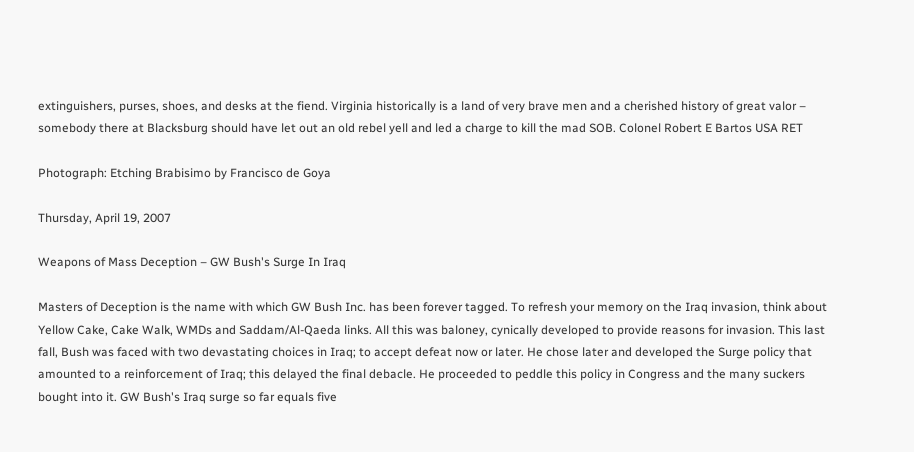extinguishers, purses, shoes, and desks at the fiend. Virginia historically is a land of very brave men and a cherished history of great valor – somebody there at Blacksburg should have let out an old rebel yell and led a charge to kill the mad SOB. Colonel Robert E Bartos USA RET

Photograph: Etching Brabisimo by Francisco de Goya

Thursday, April 19, 2007

Weapons of Mass Deception – GW Bush's Surge In Iraq

Masters of Deception is the name with which GW Bush Inc. has been forever tagged. To refresh your memory on the Iraq invasion, think about Yellow Cake, Cake Walk, WMDs and Saddam/Al-Qaeda links. All this was baloney, cynically developed to provide reasons for invasion. This last fall, Bush was faced with two devastating choices in Iraq; to accept defeat now or later. He chose later and developed the Surge policy that amounted to a reinforcement of Iraq; this delayed the final debacle. He proceeded to peddle this policy in Congress and the many suckers bought into it. GW Bush's Iraq surge so far equals five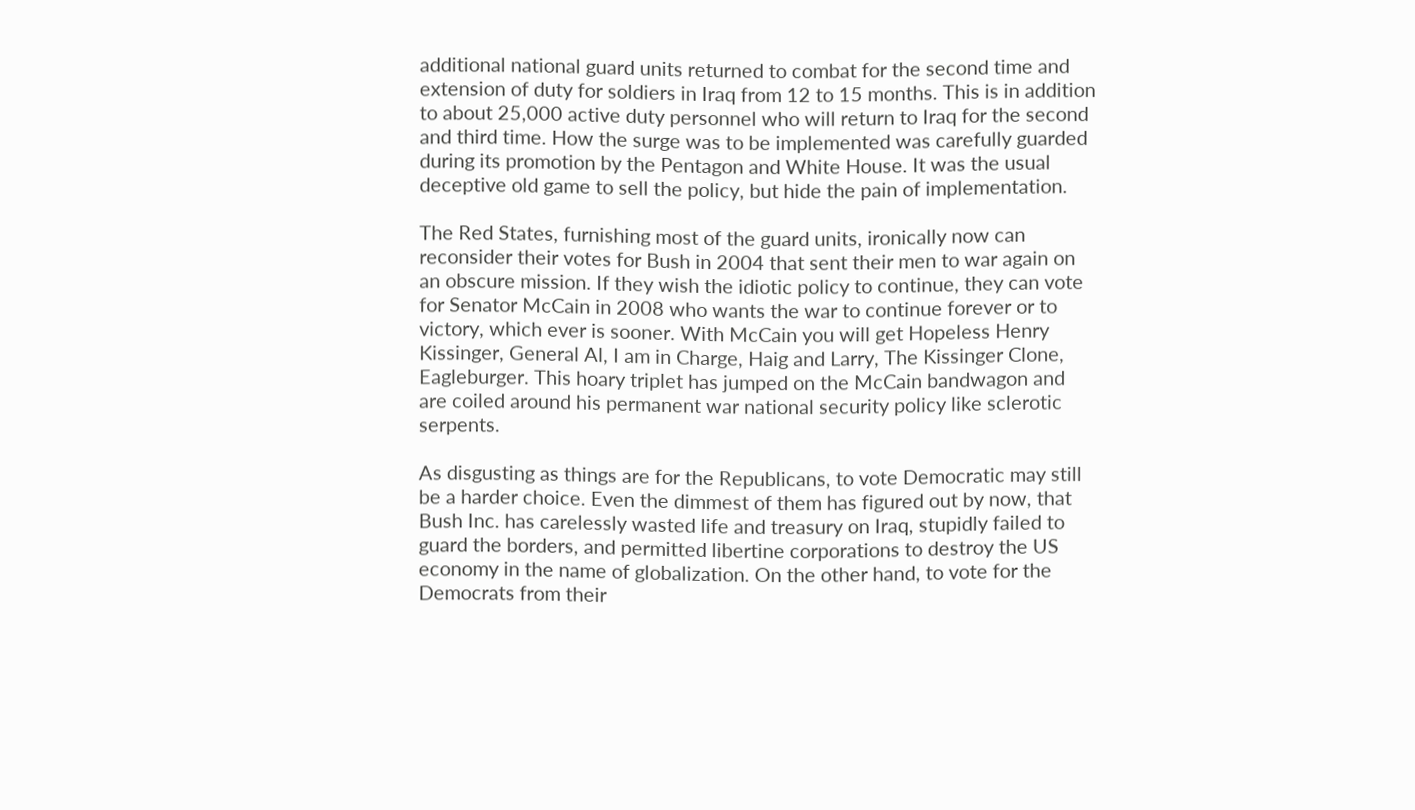additional national guard units returned to combat for the second time and extension of duty for soldiers in Iraq from 12 to 15 months. This is in addition to about 25,000 active duty personnel who will return to Iraq for the second and third time. How the surge was to be implemented was carefully guarded during its promotion by the Pentagon and White House. It was the usual deceptive old game to sell the policy, but hide the pain of implementation.

The Red States, furnishing most of the guard units, ironically now can reconsider their votes for Bush in 2004 that sent their men to war again on an obscure mission. If they wish the idiotic policy to continue, they can vote for Senator McCain in 2008 who wants the war to continue forever or to victory, which ever is sooner. With McCain you will get Hopeless Henry Kissinger, General Al, I am in Charge, Haig and Larry, The Kissinger Clone, Eagleburger. This hoary triplet has jumped on the McCain bandwagon and are coiled around his permanent war national security policy like sclerotic serpents.

As disgusting as things are for the Republicans, to vote Democratic may still be a harder choice. Even the dimmest of them has figured out by now, that Bush Inc. has carelessly wasted life and treasury on Iraq, stupidly failed to guard the borders, and permitted libertine corporations to destroy the US economy in the name of globalization. On the other hand, to vote for the Democrats from their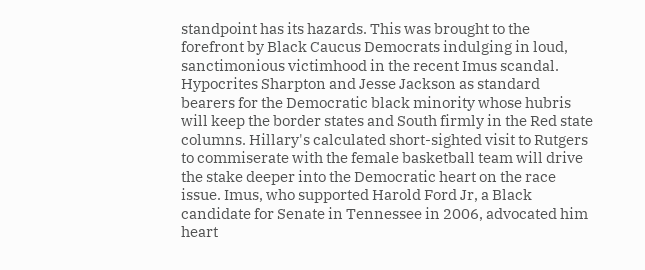standpoint has its hazards. This was brought to the forefront by Black Caucus Democrats indulging in loud, sanctimonious victimhood in the recent Imus scandal. Hypocrites Sharpton and Jesse Jackson as standard bearers for the Democratic black minority whose hubris will keep the border states and South firmly in the Red state columns. Hillary's calculated short-sighted visit to Rutgers to commiserate with the female basketball team will drive the stake deeper into the Democratic heart on the race issue. Imus, who supported Harold Ford Jr, a Black candidate for Senate in Tennessee in 2006, advocated him heart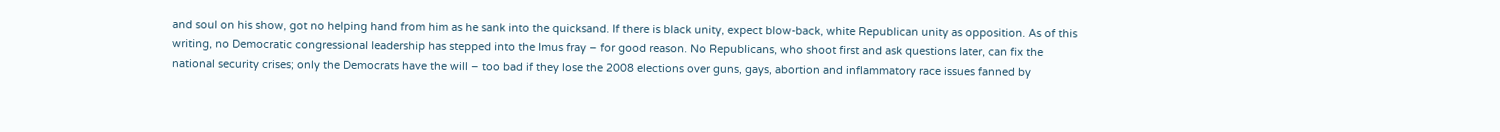and soul on his show, got no helping hand from him as he sank into the quicksand. If there is black unity, expect blow-back, white Republican unity as opposition. As of this writing, no Democratic congressional leadership has stepped into the Imus fray – for good reason. No Republicans, who shoot first and ask questions later, can fix the national security crises; only the Democrats have the will – too bad if they lose the 2008 elections over guns, gays, abortion and inflammatory race issues fanned by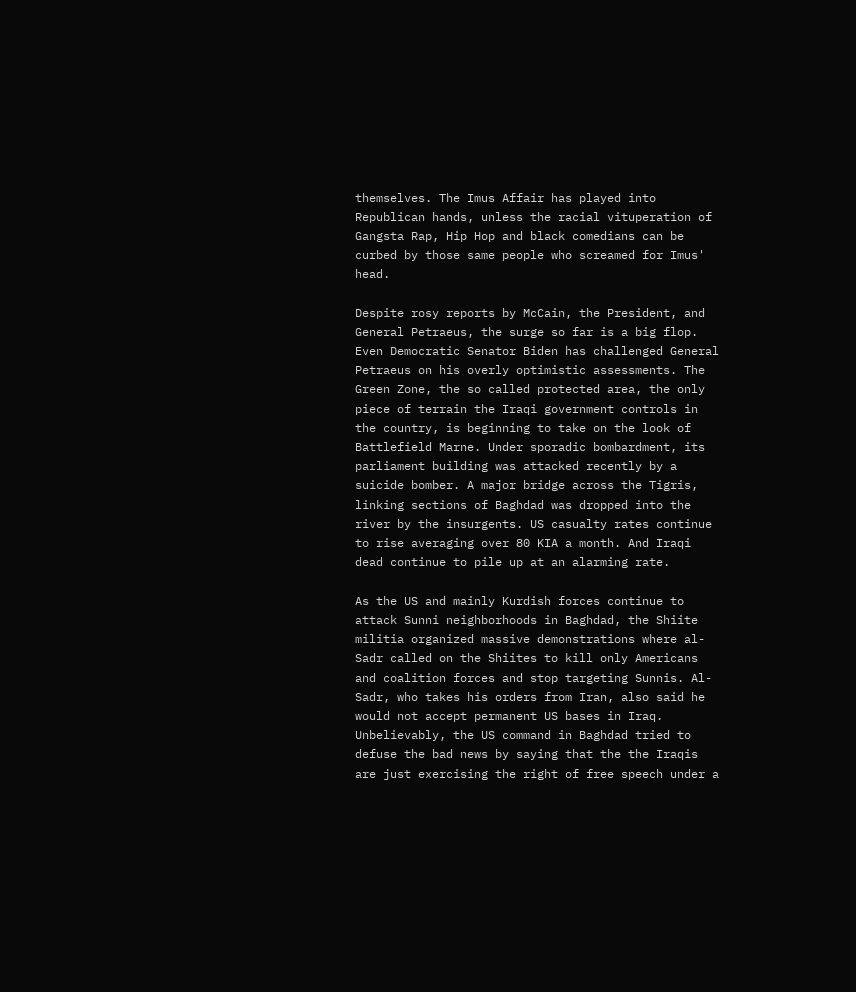themselves. The Imus Affair has played into Republican hands, unless the racial vituperation of Gangsta Rap, Hip Hop and black comedians can be curbed by those same people who screamed for Imus' head.

Despite rosy reports by McCain, the President, and General Petraeus, the surge so far is a big flop. Even Democratic Senator Biden has challenged General Petraeus on his overly optimistic assessments. The Green Zone, the so called protected area, the only piece of terrain the Iraqi government controls in the country, is beginning to take on the look of Battlefield Marne. Under sporadic bombardment, its parliament building was attacked recently by a suicide bomber. A major bridge across the Tigris, linking sections of Baghdad was dropped into the river by the insurgents. US casualty rates continue to rise averaging over 80 KIA a month. And Iraqi dead continue to pile up at an alarming rate.

As the US and mainly Kurdish forces continue to attack Sunni neighborhoods in Baghdad, the Shiite militia organized massive demonstrations where al-Sadr called on the Shiites to kill only Americans and coalition forces and stop targeting Sunnis. Al-Sadr, who takes his orders from Iran, also said he would not accept permanent US bases in Iraq. Unbelievably, the US command in Baghdad tried to defuse the bad news by saying that the the Iraqis are just exercising the right of free speech under a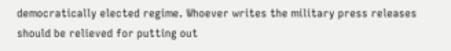democratically elected regime. Whoever writes the military press releases should be relieved for putting out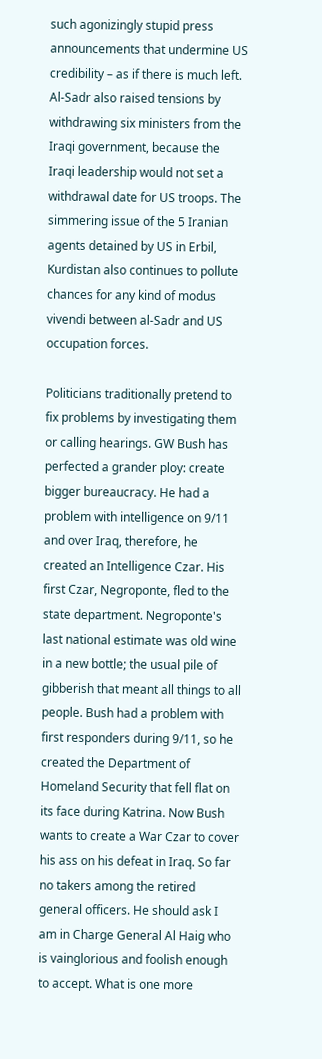such agonizingly stupid press announcements that undermine US credibility – as if there is much left. Al-Sadr also raised tensions by withdrawing six ministers from the Iraqi government, because the Iraqi leadership would not set a withdrawal date for US troops. The simmering issue of the 5 Iranian agents detained by US in Erbil, Kurdistan also continues to pollute chances for any kind of modus vivendi between al-Sadr and US occupation forces.

Politicians traditionally pretend to fix problems by investigating them or calling hearings. GW Bush has perfected a grander ploy: create bigger bureaucracy. He had a problem with intelligence on 9/11 and over Iraq, therefore, he created an Intelligence Czar. His first Czar, Negroponte, fled to the state department. Negroponte's last national estimate was old wine in a new bottle; the usual pile of gibberish that meant all things to all people. Bush had a problem with first responders during 9/11, so he created the Department of Homeland Security that fell flat on its face during Katrina. Now Bush wants to create a War Czar to cover his ass on his defeat in Iraq. So far no takers among the retired general officers. He should ask I am in Charge General Al Haig who is vainglorious and foolish enough to accept. What is one more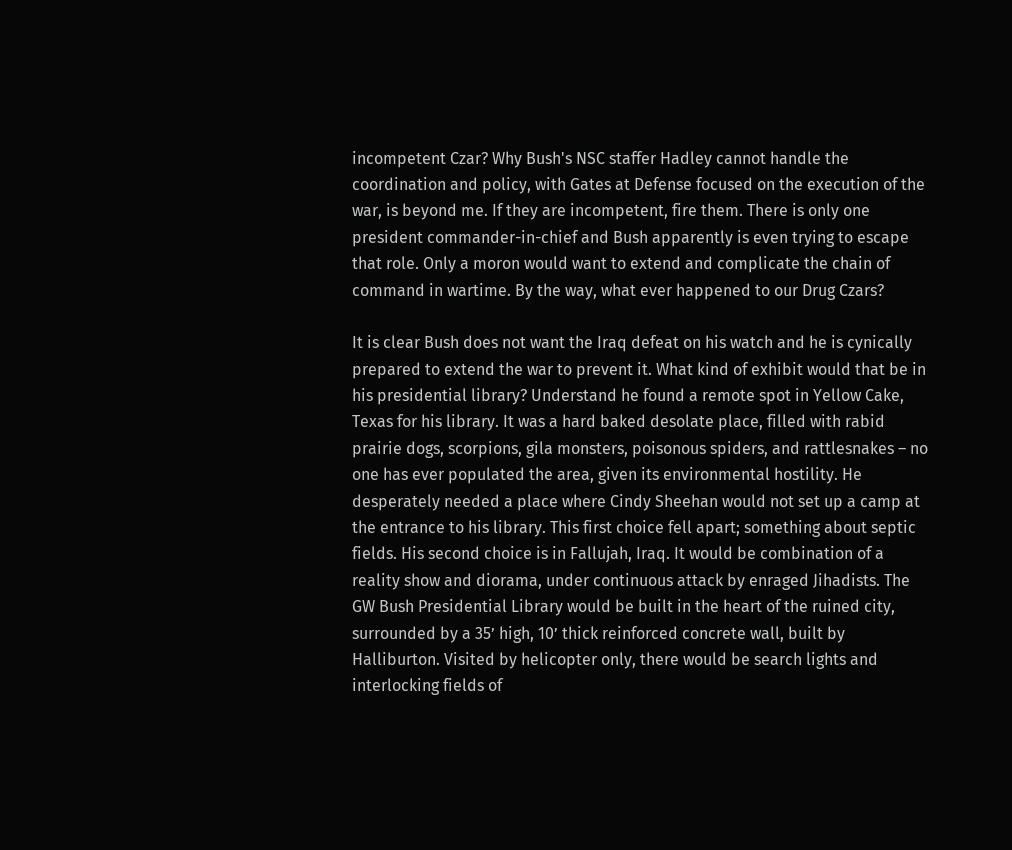incompetent Czar? Why Bush's NSC staffer Hadley cannot handle the coordination and policy, with Gates at Defense focused on the execution of the war, is beyond me. If they are incompetent, fire them. There is only one president commander-in-chief and Bush apparently is even trying to escape that role. Only a moron would want to extend and complicate the chain of command in wartime. By the way, what ever happened to our Drug Czars?

It is clear Bush does not want the Iraq defeat on his watch and he is cynically prepared to extend the war to prevent it. What kind of exhibit would that be in his presidential library? Understand he found a remote spot in Yellow Cake, Texas for his library. It was a hard baked desolate place, filled with rabid prairie dogs, scorpions, gila monsters, poisonous spiders, and rattlesnakes – no one has ever populated the area, given its environmental hostility. He desperately needed a place where Cindy Sheehan would not set up a camp at the entrance to his library. This first choice fell apart; something about septic fields. His second choice is in Fallujah, Iraq. It would be combination of a reality show and diorama, under continuous attack by enraged Jihadists. The GW Bush Presidential Library would be built in the heart of the ruined city, surrounded by a 35’ high, 10’ thick reinforced concrete wall, built by Halliburton. Visited by helicopter only, there would be search lights and interlocking fields of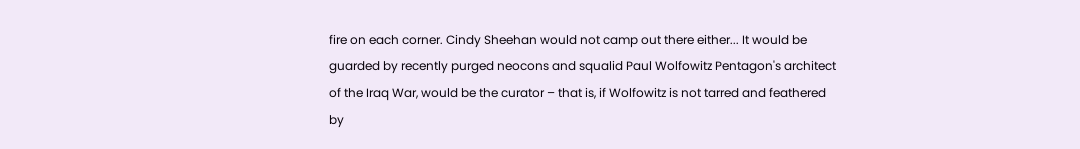fire on each corner. Cindy Sheehan would not camp out there either... It would be guarded by recently purged neocons and squalid Paul Wolfowitz Pentagon's architect of the Iraq War, would be the curator – that is, if Wolfowitz is not tarred and feathered by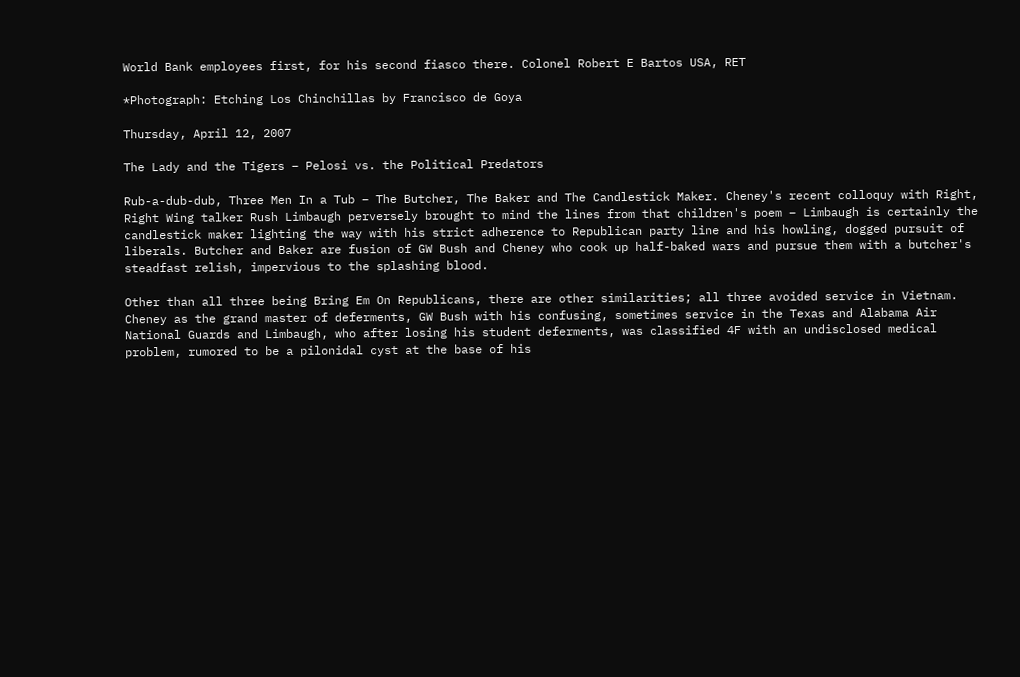World Bank employees first, for his second fiasco there. Colonel Robert E Bartos USA, RET

*Photograph: Etching Los Chinchillas by Francisco de Goya

Thursday, April 12, 2007

The Lady and the Tigers – Pelosi vs. the Political Predators

Rub-a-dub-dub, Three Men In a Tub – The Butcher, The Baker and The Candlestick Maker. Cheney's recent colloquy with Right, Right Wing talker Rush Limbaugh perversely brought to mind the lines from that children's poem – Limbaugh is certainly the candlestick maker lighting the way with his strict adherence to Republican party line and his howling, dogged pursuit of liberals. Butcher and Baker are fusion of GW Bush and Cheney who cook up half-baked wars and pursue them with a butcher's steadfast relish, impervious to the splashing blood.

Other than all three being Bring Em On Republicans, there are other similarities; all three avoided service in Vietnam. Cheney as the grand master of deferments, GW Bush with his confusing, sometimes service in the Texas and Alabama Air National Guards and Limbaugh, who after losing his student deferments, was classified 4F with an undisclosed medical problem, rumored to be a pilonidal cyst at the base of his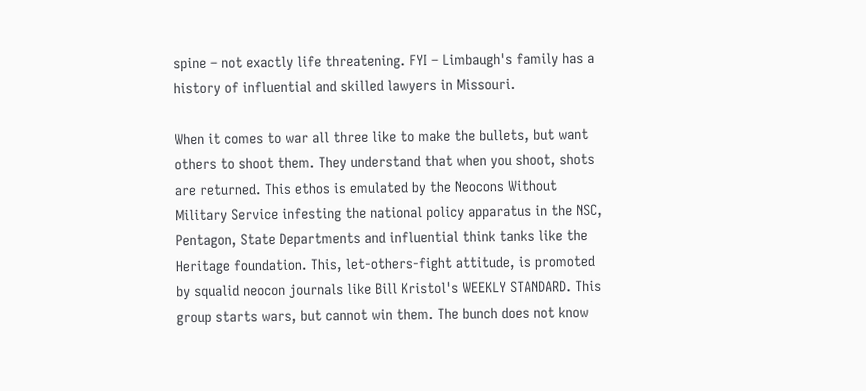spine – not exactly life threatening. FYI – Limbaugh's family has a history of influential and skilled lawyers in Missouri.

When it comes to war all three like to make the bullets, but want others to shoot them. They understand that when you shoot, shots are returned. This ethos is emulated by the Neocons Without Military Service infesting the national policy apparatus in the NSC, Pentagon, State Departments and influential think tanks like the Heritage foundation. This, let-others-fight attitude, is promoted by squalid neocon journals like Bill Kristol's WEEKLY STANDARD. This group starts wars, but cannot win them. The bunch does not know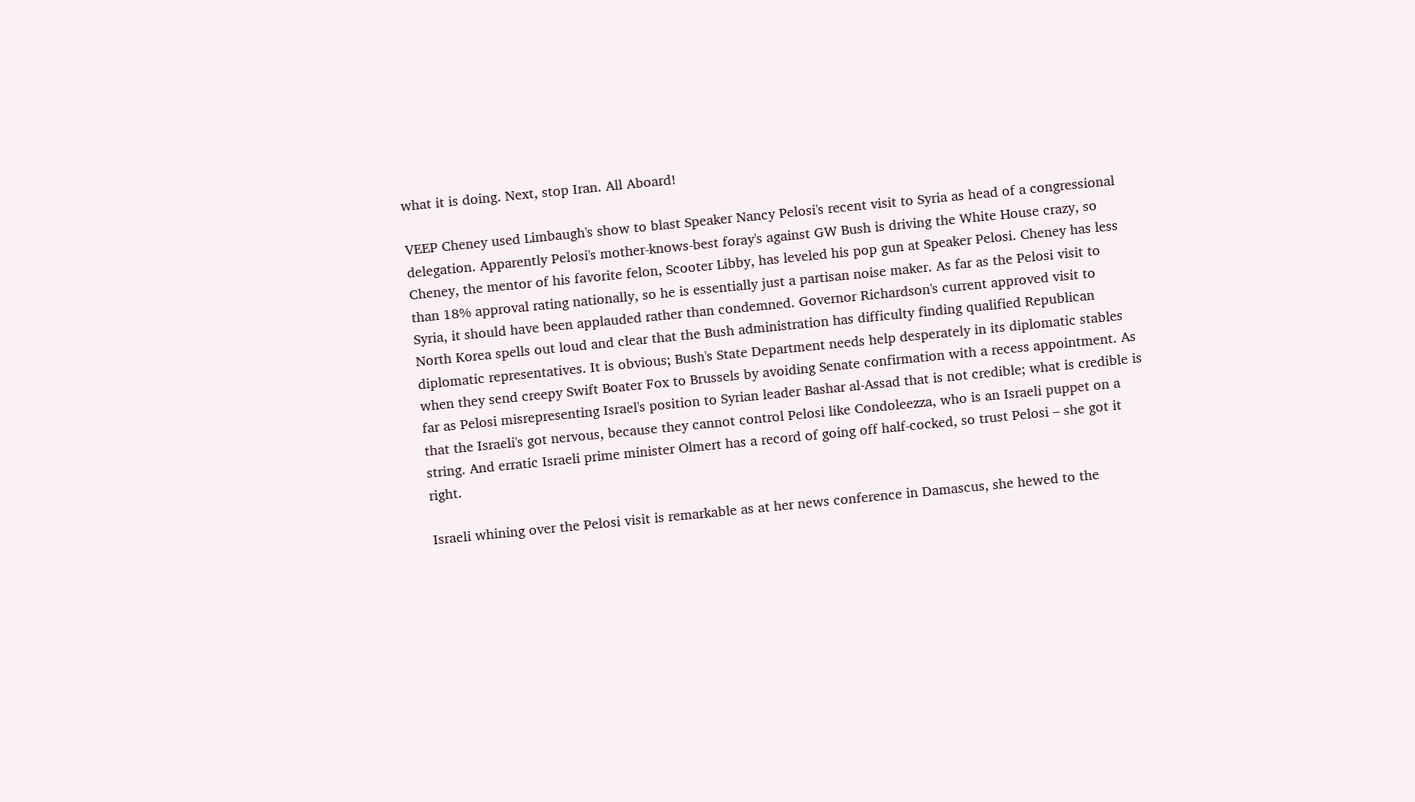what it is doing. Next, stop Iran. All Aboard!

VEEP Cheney used Limbaugh's show to blast Speaker Nancy Pelosi's recent visit to Syria as head of a congressional delegation. Apparently Pelosi's mother-knows-best foray's against GW Bush is driving the White House crazy, so Cheney, the mentor of his favorite felon, Scooter Libby, has leveled his pop gun at Speaker Pelosi. Cheney has less than 18% approval rating nationally, so he is essentially just a partisan noise maker. As far as the Pelosi visit to Syria, it should have been applauded rather than condemned. Governor Richardson's current approved visit to North Korea spells out loud and clear that the Bush administration has difficulty finding qualified Republican diplomatic representatives. It is obvious; Bush's State Department needs help desperately in its diplomatic stables when they send creepy Swift Boater Fox to Brussels by avoiding Senate confirmation with a recess appointment. As far as Pelosi misrepresenting Israel's position to Syrian leader Bashar al-Assad that is not credible; what is credible is that the Israeli's got nervous, because they cannot control Pelosi like Condoleezza, who is an Israeli puppet on a string. And erratic Israeli prime minister Olmert has a record of going off half-cocked, so trust Pelosi – she got it right.

Israeli whining over the Pelosi visit is remarkable as at her news conference in Damascus, she hewed to the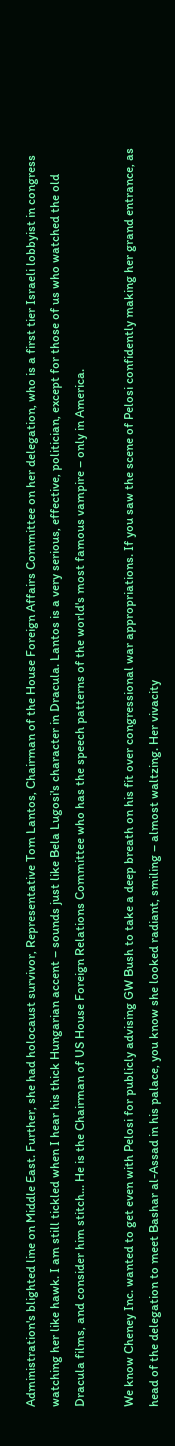Administration's blighted line on Middle East. Further, she had holocaust survivor, Representative Tom Lantos, Chairman of the House Foreign Affairs Committee on her delegation, who is a first tier Israeli lobbyist in congress watching her like hawk. I am still tickled when I hear his thick Hungarian accent – sounds just like Bela Lugosi's character in Dracula. Lantos is a very serious, effective, politician, except for those of us who watched the old Dracula films, and consider him stitch... He is the Chairman of US House Foreign Relations Committee who has the speech patterns of the world's most famous vampire – only in America.

We know Cheney Inc. wanted to get even with Pelosi for publicly advising GW Bush to take a deep breath on his fit over congressional war appropriations. If you saw the scene of Pelosi confidently making her grand entrance, as head of the delegation to meet Bashar al-Assad in his palace, you know she looked radiant, smiling – almost waltzing. Her vivacity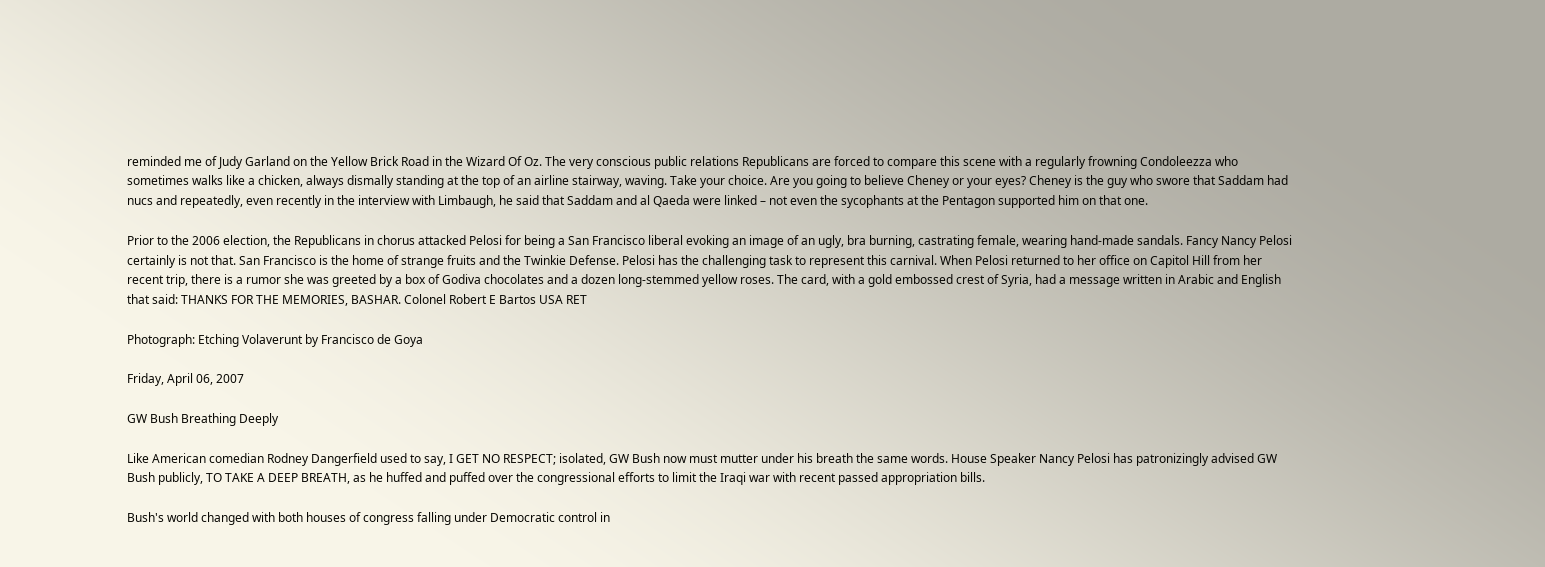reminded me of Judy Garland on the Yellow Brick Road in the Wizard Of Oz. The very conscious public relations Republicans are forced to compare this scene with a regularly frowning Condoleezza who sometimes walks like a chicken, always dismally standing at the top of an airline stairway, waving. Take your choice. Are you going to believe Cheney or your eyes? Cheney is the guy who swore that Saddam had nucs and repeatedly, even recently in the interview with Limbaugh, he said that Saddam and al Qaeda were linked – not even the sycophants at the Pentagon supported him on that one.

Prior to the 2006 election, the Republicans in chorus attacked Pelosi for being a San Francisco liberal evoking an image of an ugly, bra burning, castrating female, wearing hand-made sandals. Fancy Nancy Pelosi certainly is not that. San Francisco is the home of strange fruits and the Twinkie Defense. Pelosi has the challenging task to represent this carnival. When Pelosi returned to her office on Capitol Hill from her recent trip, there is a rumor she was greeted by a box of Godiva chocolates and a dozen long-stemmed yellow roses. The card, with a gold embossed crest of Syria, had a message written in Arabic and English that said: THANKS FOR THE MEMORIES, BASHAR. Colonel Robert E Bartos USA RET

Photograph: Etching Volaverunt by Francisco de Goya

Friday, April 06, 2007

GW Bush Breathing Deeply

Like American comedian Rodney Dangerfield used to say, I GET NO RESPECT; isolated, GW Bush now must mutter under his breath the same words. House Speaker Nancy Pelosi has patronizingly advised GW Bush publicly, TO TAKE A DEEP BREATH, as he huffed and puffed over the congressional efforts to limit the Iraqi war with recent passed appropriation bills.

Bush's world changed with both houses of congress falling under Democratic control in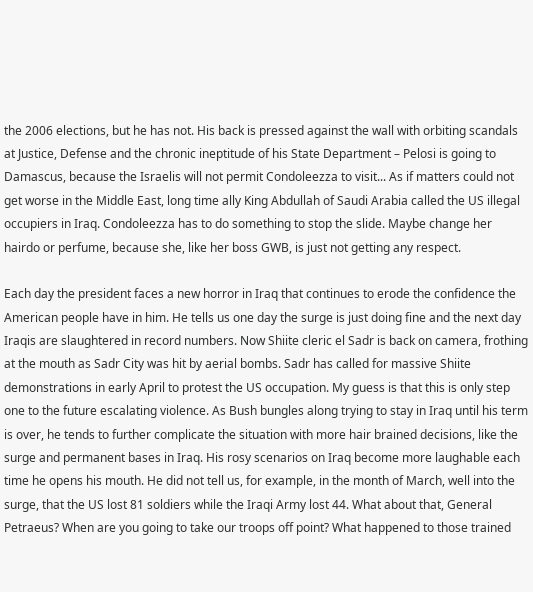the 2006 elections, but he has not. His back is pressed against the wall with orbiting scandals at Justice, Defense and the chronic ineptitude of his State Department – Pelosi is going to Damascus, because the Israelis will not permit Condoleezza to visit... As if matters could not get worse in the Middle East, long time ally King Abdullah of Saudi Arabia called the US illegal occupiers in Iraq. Condoleezza has to do something to stop the slide. Maybe change her hairdo or perfume, because she, like her boss GWB, is just not getting any respect.

Each day the president faces a new horror in Iraq that continues to erode the confidence the American people have in him. He tells us one day the surge is just doing fine and the next day Iraqis are slaughtered in record numbers. Now Shiite cleric el Sadr is back on camera, frothing at the mouth as Sadr City was hit by aerial bombs. Sadr has called for massive Shiite demonstrations in early April to protest the US occupation. My guess is that this is only step one to the future escalating violence. As Bush bungles along trying to stay in Iraq until his term is over, he tends to further complicate the situation with more hair brained decisions, like the surge and permanent bases in Iraq. His rosy scenarios on Iraq become more laughable each time he opens his mouth. He did not tell us, for example, in the month of March, well into the surge, that the US lost 81 soldiers while the Iraqi Army lost 44. What about that, General Petraeus? When are you going to take our troops off point? What happened to those trained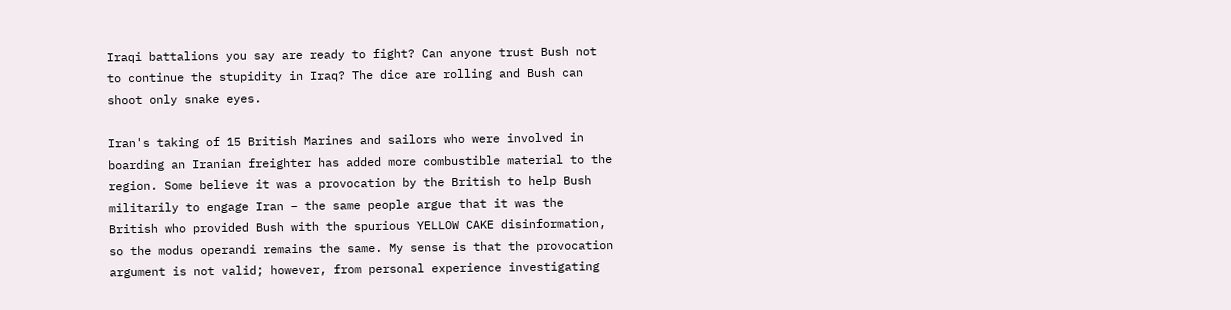Iraqi battalions you say are ready to fight? Can anyone trust Bush not to continue the stupidity in Iraq? The dice are rolling and Bush can shoot only snake eyes.

Iran's taking of 15 British Marines and sailors who were involved in boarding an Iranian freighter has added more combustible material to the region. Some believe it was a provocation by the British to help Bush militarily to engage Iran – the same people argue that it was the British who provided Bush with the spurious YELLOW CAKE disinformation, so the modus operandi remains the same. My sense is that the provocation argument is not valid; however, from personal experience investigating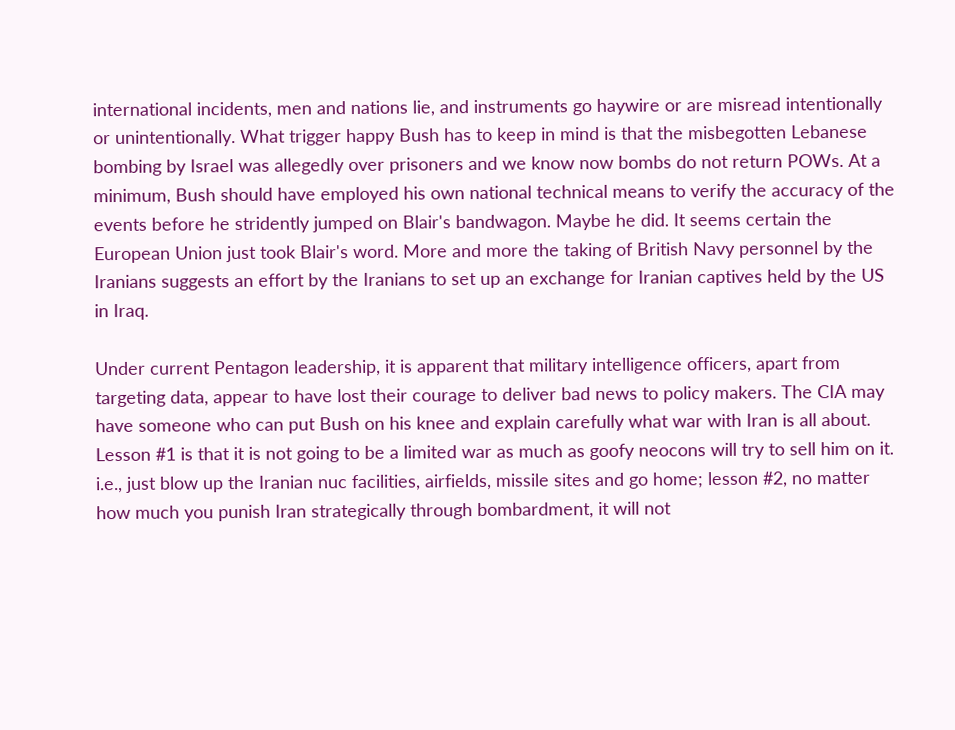international incidents, men and nations lie, and instruments go haywire or are misread intentionally or unintentionally. What trigger happy Bush has to keep in mind is that the misbegotten Lebanese bombing by Israel was allegedly over prisoners and we know now bombs do not return POWs. At a minimum, Bush should have employed his own national technical means to verify the accuracy of the events before he stridently jumped on Blair's bandwagon. Maybe he did. It seems certain the European Union just took Blair's word. More and more the taking of British Navy personnel by the Iranians suggests an effort by the Iranians to set up an exchange for Iranian captives held by the US in Iraq.

Under current Pentagon leadership, it is apparent that military intelligence officers, apart from targeting data, appear to have lost their courage to deliver bad news to policy makers. The CIA may have someone who can put Bush on his knee and explain carefully what war with Iran is all about. Lesson #1 is that it is not going to be a limited war as much as goofy neocons will try to sell him on it. i.e., just blow up the Iranian nuc facilities, airfields, missile sites and go home; lesson #2, no matter how much you punish Iran strategically through bombardment, it will not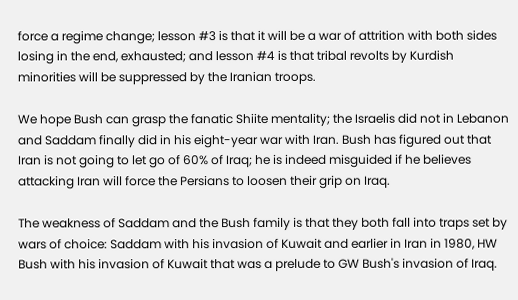force a regime change; lesson #3 is that it will be a war of attrition with both sides losing in the end, exhausted; and lesson #4 is that tribal revolts by Kurdish minorities will be suppressed by the Iranian troops.

We hope Bush can grasp the fanatic Shiite mentality; the Israelis did not in Lebanon and Saddam finally did in his eight-year war with Iran. Bush has figured out that Iran is not going to let go of 60% of Iraq; he is indeed misguided if he believes attacking Iran will force the Persians to loosen their grip on Iraq.

The weakness of Saddam and the Bush family is that they both fall into traps set by wars of choice: Saddam with his invasion of Kuwait and earlier in Iran in 1980, HW Bush with his invasion of Kuwait that was a prelude to GW Bush's invasion of Iraq.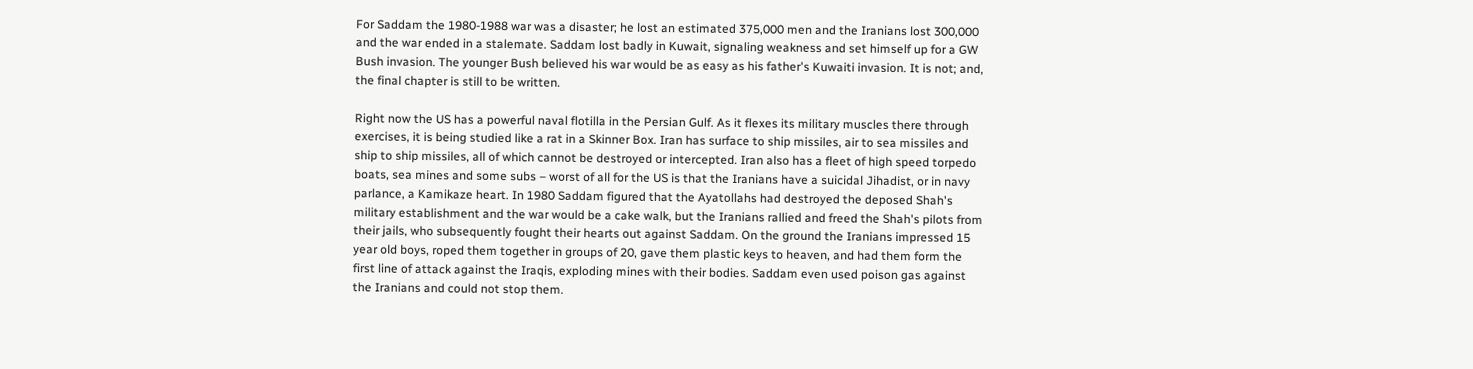For Saddam the 1980-1988 war was a disaster; he lost an estimated 375,000 men and the Iranians lost 300,000 and the war ended in a stalemate. Saddam lost badly in Kuwait, signaling weakness and set himself up for a GW Bush invasion. The younger Bush believed his war would be as easy as his father's Kuwaiti invasion. It is not; and, the final chapter is still to be written.

Right now the US has a powerful naval flotilla in the Persian Gulf. As it flexes its military muscles there through exercises, it is being studied like a rat in a Skinner Box. Iran has surface to ship missiles, air to sea missiles and ship to ship missiles, all of which cannot be destroyed or intercepted. Iran also has a fleet of high speed torpedo boats, sea mines and some subs – worst of all for the US is that the Iranians have a suicidal Jihadist, or in navy parlance, a Kamikaze heart. In 1980 Saddam figured that the Ayatollahs had destroyed the deposed Shah's military establishment and the war would be a cake walk, but the Iranians rallied and freed the Shah's pilots from their jails, who subsequently fought their hearts out against Saddam. On the ground the Iranians impressed 15 year old boys, roped them together in groups of 20, gave them plastic keys to heaven, and had them form the first line of attack against the Iraqis, exploding mines with their bodies. Saddam even used poison gas against the Iranians and could not stop them.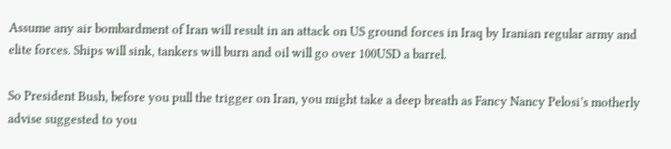Assume any air bombardment of Iran will result in an attack on US ground forces in Iraq by Iranian regular army and elite forces. Ships will sink, tankers will burn and oil will go over 100USD a barrel.

So President Bush, before you pull the trigger on Iran, you might take a deep breath as Fancy Nancy Pelosi’s motherly advise suggested to you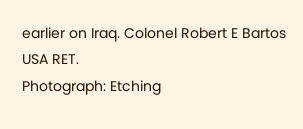earlier on Iraq. Colonel Robert E Bartos USA RET.
Photograph: Etching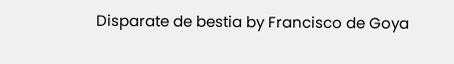Disparate de bestia by Francisco de Goya